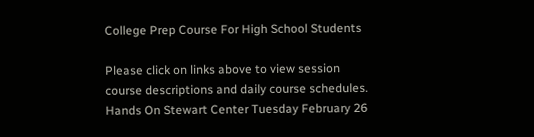College Prep Course For High School Students

Please click on links above to view session course descriptions and daily course schedules. Hands On Stewart Center Tuesday February 26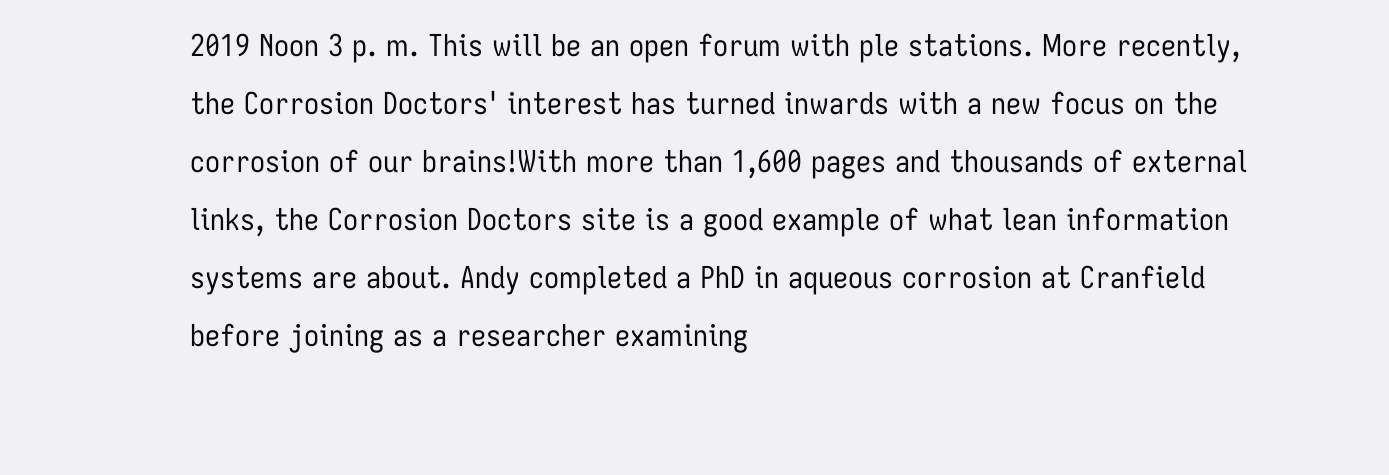2019 Noon 3 p. m. This will be an open forum with ple stations. More recently, the Corrosion Doctors' interest has turned inwards with a new focus on the corrosion of our brains!With more than 1,600 pages and thousands of external links, the Corrosion Doctors site is a good example of what lean information systems are about. Andy completed a PhD in aqueous corrosion at Cranfield before joining as a researcher examining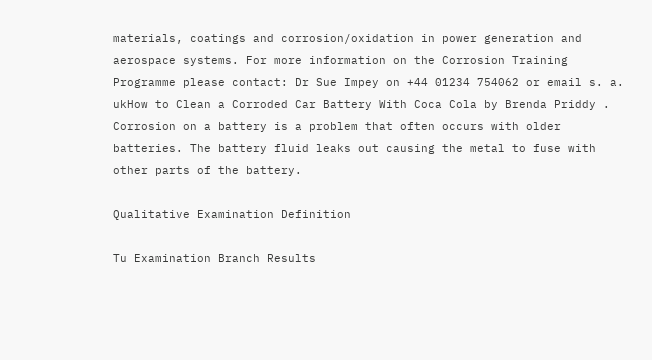materials, coatings and corrosion/oxidation in power generation and aerospace systems. For more information on the Corrosion Training Programme please contact: Dr Sue Impey on +44 01234 754062 or email s. a. ukHow to Clean a Corroded Car Battery With Coca Cola by Brenda Priddy . Corrosion on a battery is a problem that often occurs with older batteries. The battery fluid leaks out causing the metal to fuse with other parts of the battery.

Qualitative Examination Definition

Tu Examination Branch Results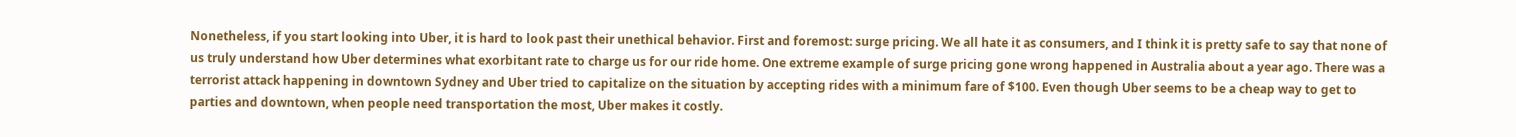Nonetheless, if you start looking into Uber, it is hard to look past their unethical behavior. First and foremost: surge pricing. We all hate it as consumers, and I think it is pretty safe to say that none of us truly understand how Uber determines what exorbitant rate to charge us for our ride home. One extreme example of surge pricing gone wrong happened in Australia about a year ago. There was a terrorist attack happening in downtown Sydney and Uber tried to capitalize on the situation by accepting rides with a minimum fare of $100. Even though Uber seems to be a cheap way to get to parties and downtown, when people need transportation the most, Uber makes it costly.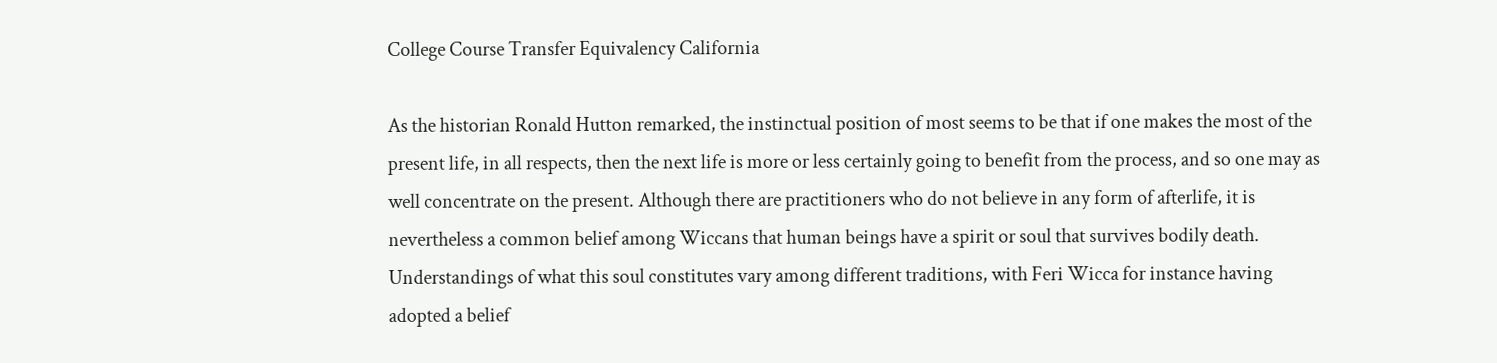College Course Transfer Equivalency California

As the historian Ronald Hutton remarked, the instinctual position of most seems to be that if one makes the most of the present life, in all respects, then the next life is more or less certainly going to benefit from the process, and so one may as well concentrate on the present. Although there are practitioners who do not believe in any form of afterlife, it is nevertheless a common belief among Wiccans that human beings have a spirit or soul that survives bodily death. Understandings of what this soul constitutes vary among different traditions, with Feri Wicca for instance having adopted a belief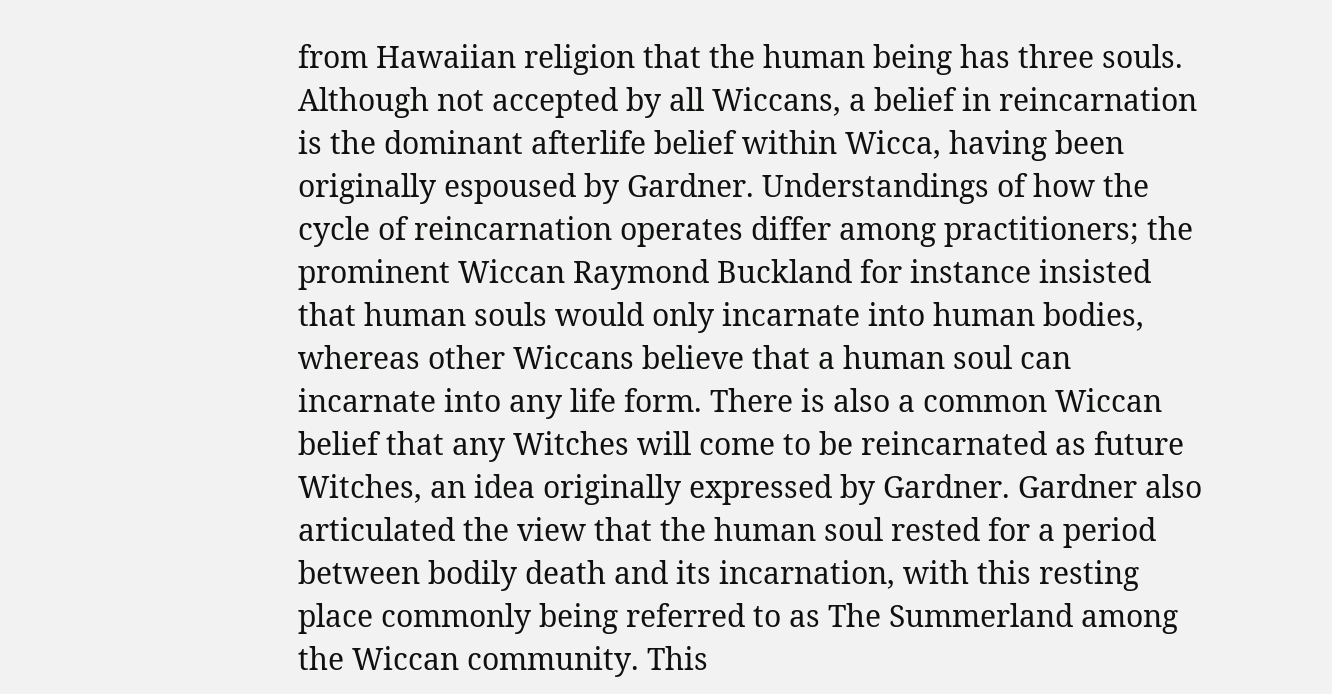from Hawaiian religion that the human being has three souls. Although not accepted by all Wiccans, a belief in reincarnation is the dominant afterlife belief within Wicca, having been originally espoused by Gardner. Understandings of how the cycle of reincarnation operates differ among practitioners; the prominent Wiccan Raymond Buckland for instance insisted that human souls would only incarnate into human bodies, whereas other Wiccans believe that a human soul can incarnate into any life form. There is also a common Wiccan belief that any Witches will come to be reincarnated as future Witches, an idea originally expressed by Gardner. Gardner also articulated the view that the human soul rested for a period between bodily death and its incarnation, with this resting place commonly being referred to as The Summerland among the Wiccan community. This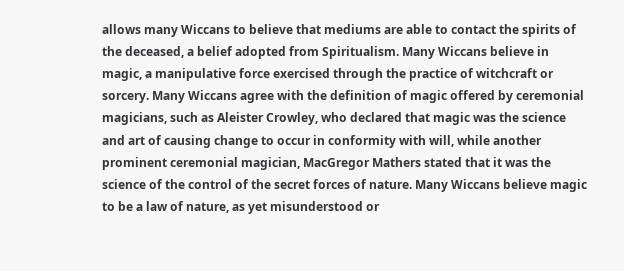allows many Wiccans to believe that mediums are able to contact the spirits of the deceased, a belief adopted from Spiritualism. Many Wiccans believe in magic, a manipulative force exercised through the practice of witchcraft or sorcery. Many Wiccans agree with the definition of magic offered by ceremonial magicians, such as Aleister Crowley, who declared that magic was the science and art of causing change to occur in conformity with will, while another prominent ceremonial magician, MacGregor Mathers stated that it was the science of the control of the secret forces of nature. Many Wiccans believe magic to be a law of nature, as yet misunderstood or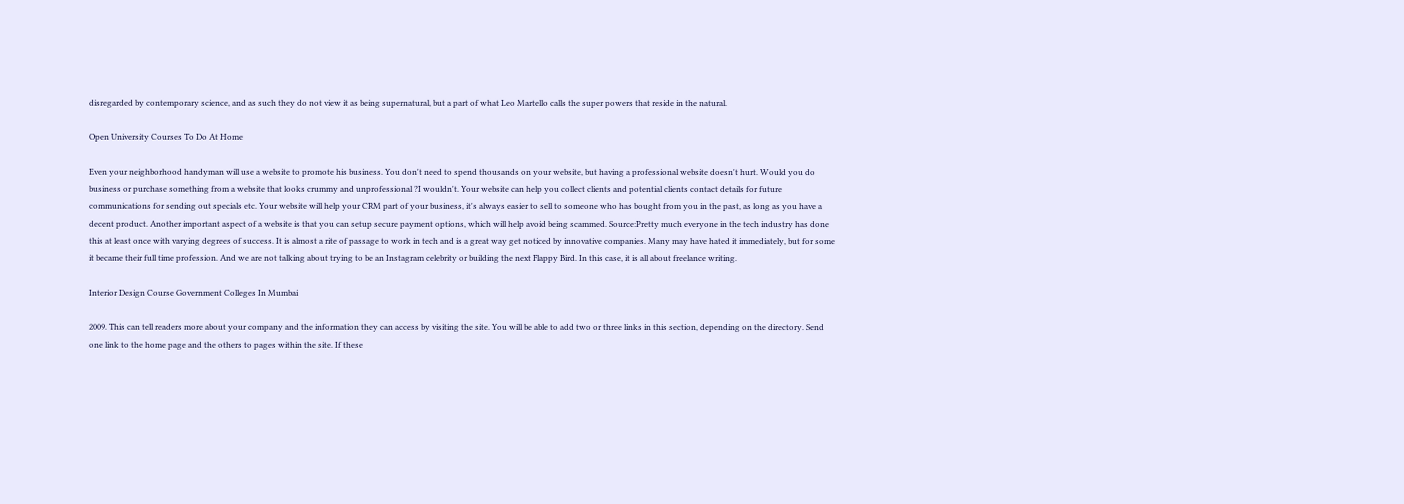disregarded by contemporary science, and as such they do not view it as being supernatural, but a part of what Leo Martello calls the super powers that reside in the natural.

Open University Courses To Do At Home

Even your neighborhood handyman will use a website to promote his business. You don't need to spend thousands on your website, but having a professional website doesn't hurt. Would you do business or purchase something from a website that looks crummy and unprofessional ?I wouldn't. Your website can help you collect clients and potential clients contact details for future communications for sending out specials etc. Your website will help your CRM part of your business, it's always easier to sell to someone who has bought from you in the past, as long as you have a decent product. Another important aspect of a website is that you can setup secure payment options, which will help avoid being scammed. Source:Pretty much everyone in the tech industry has done this at least once with varying degrees of success. It is almost a rite of passage to work in tech and is a great way get noticed by innovative companies. Many may have hated it immediately, but for some it became their full time profession. And we are not talking about trying to be an Instagram celebrity or building the next Flappy Bird. In this case, it is all about freelance writing.

Interior Design Course Government Colleges In Mumbai

2009. This can tell readers more about your company and the information they can access by visiting the site. You will be able to add two or three links in this section, depending on the directory. Send one link to the home page and the others to pages within the site. If these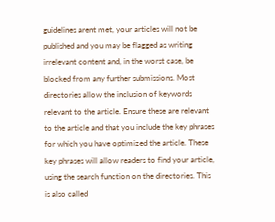guidelines arent met, your articles will not be published and you may be flagged as writing irrelevant content and, in the worst case, be blocked from any further submissions. Most directories allow the inclusion of keywords relevant to the article. Ensure these are relevant to the article and that you include the key phrases for which you have optimized the article. These key phrases will allow readers to find your article, using the search function on the directories. This is also called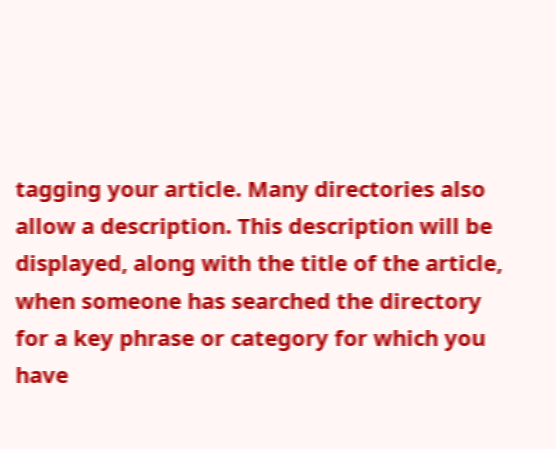tagging your article. Many directories also allow a description. This description will be displayed, along with the title of the article, when someone has searched the directory for a key phrase or category for which you have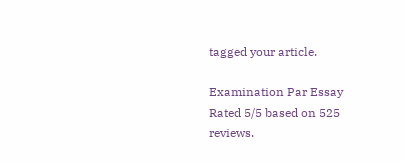tagged your article.

Examination Par Essay
Rated 5/5 based on 525 reviews.